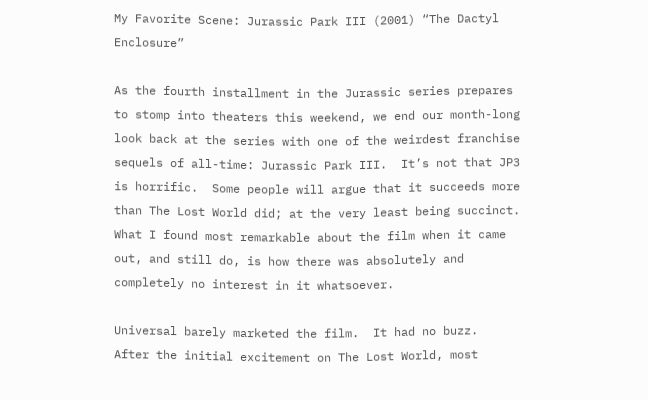My Favorite Scene: Jurassic Park III (2001) “The Dactyl Enclosure”

As the fourth installment in the Jurassic series prepares to stomp into theaters this weekend, we end our month-long look back at the series with one of the weirdest franchise sequels of all-time: Jurassic Park III.  It’s not that JP3 is horrific.  Some people will argue that it succeeds more than The Lost World did; at the very least being succinct.  What I found most remarkable about the film when it came out, and still do, is how there was absolutely and completely no interest in it whatsoever.

Universal barely marketed the film.  It had no buzz.  After the initial excitement on The Lost World, most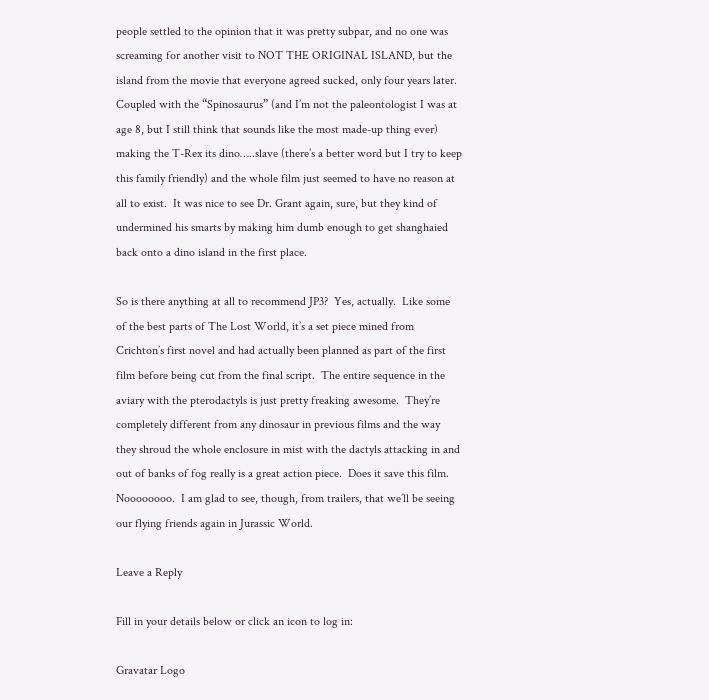people settled to the opinion that it was pretty subpar, and no one was screaming for another visit to NOT THE ORIGINAL ISLAND, but the island from the movie that everyone agreed sucked, only four years later.  Coupled with the “Spinosaurus” (and I’m not the paleontologist I was at age 8, but I still think that sounds like the most made-up thing ever) making the T-Rex its dino…..slave (there’s a better word but I try to keep this family friendly) and the whole film just seemed to have no reason at all to exist.  It was nice to see Dr. Grant again, sure, but they kind of undermined his smarts by making him dumb enough to get shanghaied back onto a dino island in the first place.

So is there anything at all to recommend JP3?  Yes, actually.  Like some of the best parts of The Lost World, it’s a set piece mined from Crichton’s first novel and had actually been planned as part of the first film before being cut from the final script.  The entire sequence in the aviary with the pterodactyls is just pretty freaking awesome.  They’re completely different from any dinosaur in previous films and the way they shroud the whole enclosure in mist with the dactyls attacking in and out of banks of fog really is a great action piece.  Does it save this film.  Noooooooo.  I am glad to see, though, from trailers, that we’ll be seeing our flying friends again in Jurassic World.

Leave a Reply

Fill in your details below or click an icon to log in:

Gravatar Logo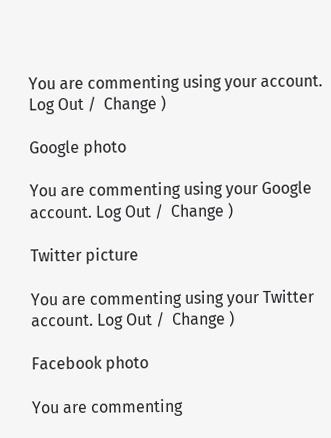You are commenting using your account. Log Out /  Change )

Google photo

You are commenting using your Google account. Log Out /  Change )

Twitter picture

You are commenting using your Twitter account. Log Out /  Change )

Facebook photo

You are commenting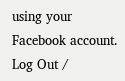using your Facebook account. Log Out /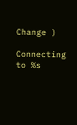Change )

Connecting to %s